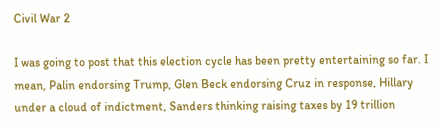Civil War 2

I was going to post that this election cycle has been pretty entertaining so far. I mean, Palin endorsing Trump, Glen Beck endorsing Cruz in response, Hillary under a cloud of indictment, Sanders thinking raising taxes by 19 trillion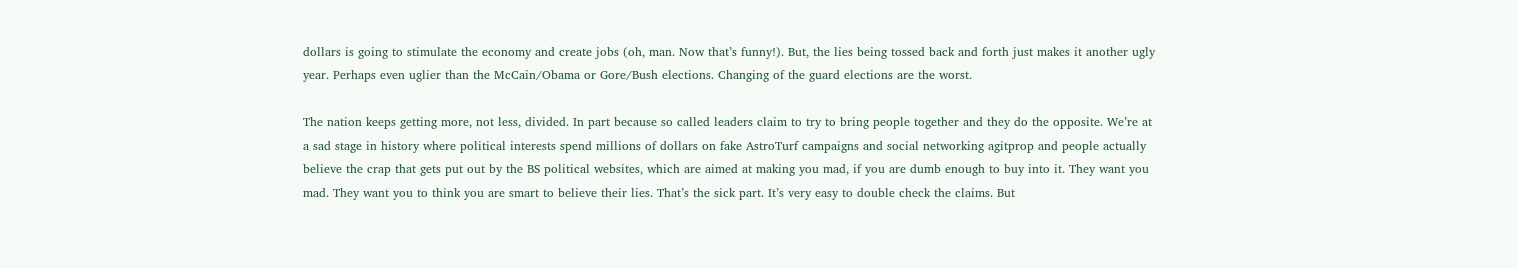dollars is going to stimulate the economy and create jobs (oh, man. Now that’s funny!). But, the lies being tossed back and forth just makes it another ugly year. Perhaps even uglier than the McCain/Obama or Gore/Bush elections. Changing of the guard elections are the worst.

The nation keeps getting more, not less, divided. In part because so called leaders claim to try to bring people together and they do the opposite. We’re at a sad stage in history where political interests spend millions of dollars on fake AstroTurf campaigns and social networking agitprop and people actually believe the crap that gets put out by the BS political websites, which are aimed at making you mad, if you are dumb enough to buy into it. They want you mad. They want you to think you are smart to believe their lies. That’s the sick part. It’s very easy to double check the claims. But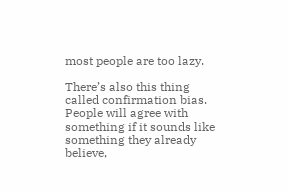most people are too lazy.

There’s also this thing called confirmation bias. People will agree with something if it sounds like something they already believe,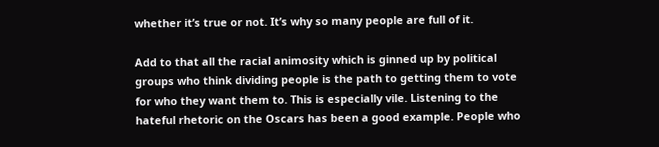whether it’s true or not. It’s why so many people are full of it.

Add to that all the racial animosity which is ginned up by political groups who think dividing people is the path to getting them to vote for who they want them to. This is especially vile. Listening to the hateful rhetoric on the Oscars has been a good example. People who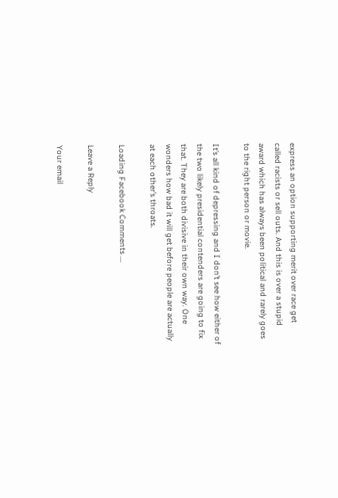express an option supporting merit over race get called racists or sell outs. And this is over a stupid award which has always been political and rarely goes to the right person or movie.

It’s all kind of depressing and I don’t see how either of the two likely presidential contenders are going to fix that. They are both divisive in their own way. One wonders how bad it will get before people are actually at each other’s throats.

Loading Facebook Comments ...

Leave a Reply

Your email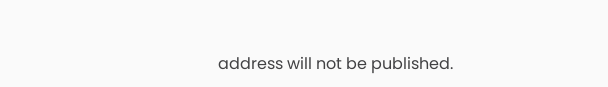address will not be published.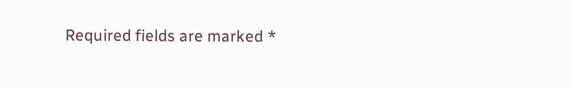Required fields are marked *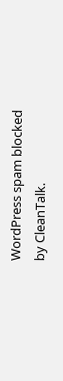WordPress spam blocked by CleanTalk.